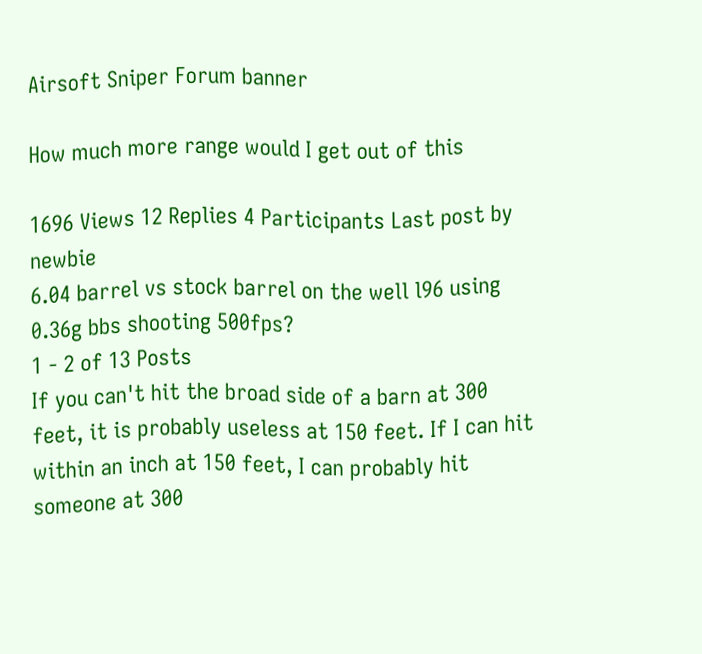Airsoft Sniper Forum banner

How much more range would I get out of this

1696 Views 12 Replies 4 Participants Last post by  newbie
6.04 barrel vs stock barrel on the well l96 using 0.36g bbs shooting 500fps?
1 - 2 of 13 Posts
If you can't hit the broad side of a barn at 300 feet, it is probably useless at 150 feet. If I can hit within an inch at 150 feet, I can probably hit someone at 300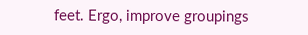feet. Ergo, improve groupings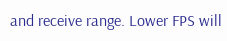and receive range. Lower FPS will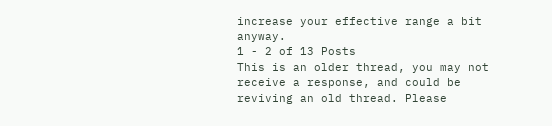increase your effective range a bit anyway.
1 - 2 of 13 Posts
This is an older thread, you may not receive a response, and could be reviving an old thread. Please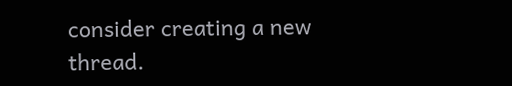consider creating a new thread.